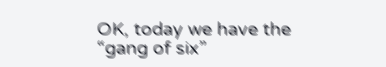OK, today we have the “gang of six”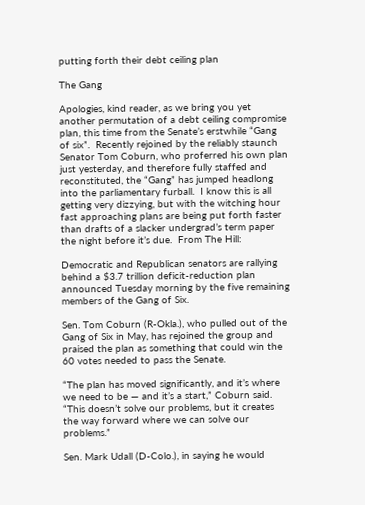putting forth their debt ceiling plan

The Gang

Apologies, kind reader, as we bring you yet another permutation of a debt ceiling compromise plan, this time from the Senate’s erstwhile “Gang of six”.  Recently rejoined by the reliably staunch Senator Tom Coburn, who proferred his own plan just yesterday, and therefore fully staffed and reconstituted, the “Gang” has jumped headlong into the parliamentary furball.  I know this is all getting very dizzying, but with the witching hour fast approaching plans are being put forth faster than drafts of a slacker undergrad’s term paper the night before it’s due.  From The Hill:

Democratic and Republican senators are rallying behind a $3.7 trillion deficit-reduction plan announced Tuesday morning by the five remaining members of the Gang of Six.

Sen. Tom Coburn (R-Okla.), who pulled out of the Gang of Six in May, has rejoined the group and praised the plan as something that could win the 60 votes needed to pass the Senate.

“The plan has moved significantly, and it’s where we need to be — and it’s a start,” Coburn said. “This doesn’t solve our problems, but it creates the way forward where we can solve our problems.”

Sen. Mark Udall (D-Colo.), in saying he would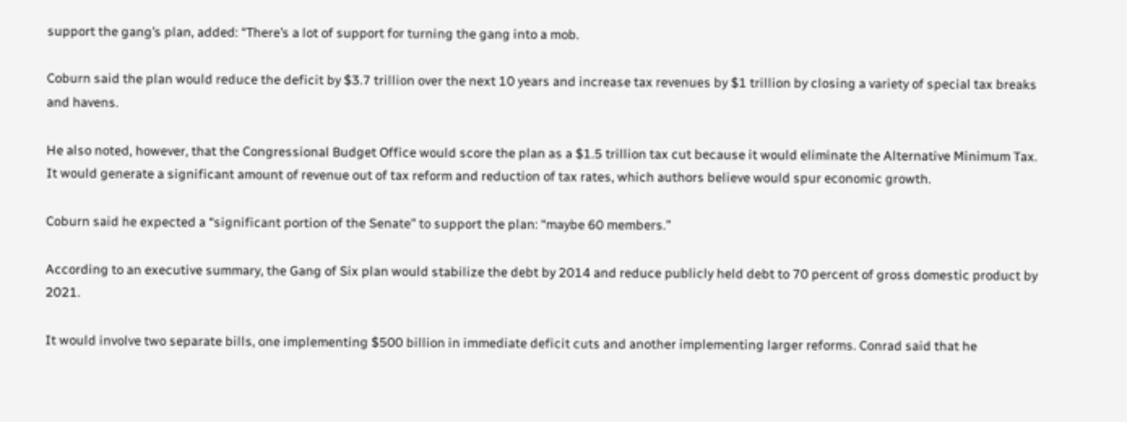support the gang’s plan, added: “There’s a lot of support for turning the gang into a mob.

Coburn said the plan would reduce the deficit by $3.7 trillion over the next 10 years and increase tax revenues by $1 trillion by closing a variety of special tax breaks and havens.

He also noted, however, that the Congressional Budget Office would score the plan as a $1.5 trillion tax cut because it would eliminate the Alternative Minimum Tax. It would generate a significant amount of revenue out of tax reform and reduction of tax rates, which authors believe would spur economic growth.

Coburn said he expected a “significant portion of the Senate” to support the plan: “maybe 60 members.”

According to an executive summary, the Gang of Six plan would stabilize the debt by 2014 and reduce publicly held debt to 70 percent of gross domestic product by 2021.

It would involve two separate bills, one implementing $500 billion in immediate deficit cuts and another implementing larger reforms. Conrad said that he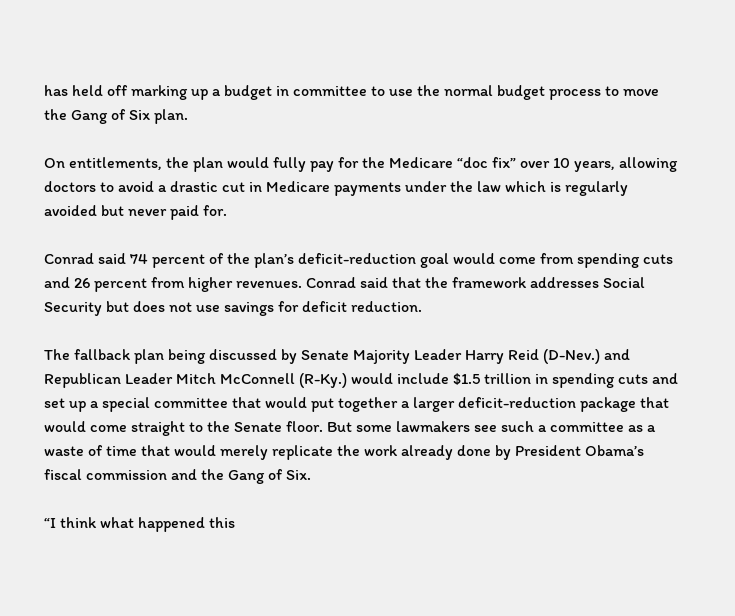has held off marking up a budget in committee to use the normal budget process to move the Gang of Six plan.

On entitlements, the plan would fully pay for the Medicare “doc fix” over 10 years, allowing doctors to avoid a drastic cut in Medicare payments under the law which is regularly avoided but never paid for.

Conrad said 74 percent of the plan’s deficit-reduction goal would come from spending cuts and 26 percent from higher revenues. Conrad said that the framework addresses Social Security but does not use savings for deficit reduction.

The fallback plan being discussed by Senate Majority Leader Harry Reid (D-Nev.) and Republican Leader Mitch McConnell (R-Ky.) would include $1.5 trillion in spending cuts and set up a special committee that would put together a larger deficit-reduction package that would come straight to the Senate floor. But some lawmakers see such a committee as a waste of time that would merely replicate the work already done by President Obama’s fiscal commission and the Gang of Six.

“I think what happened this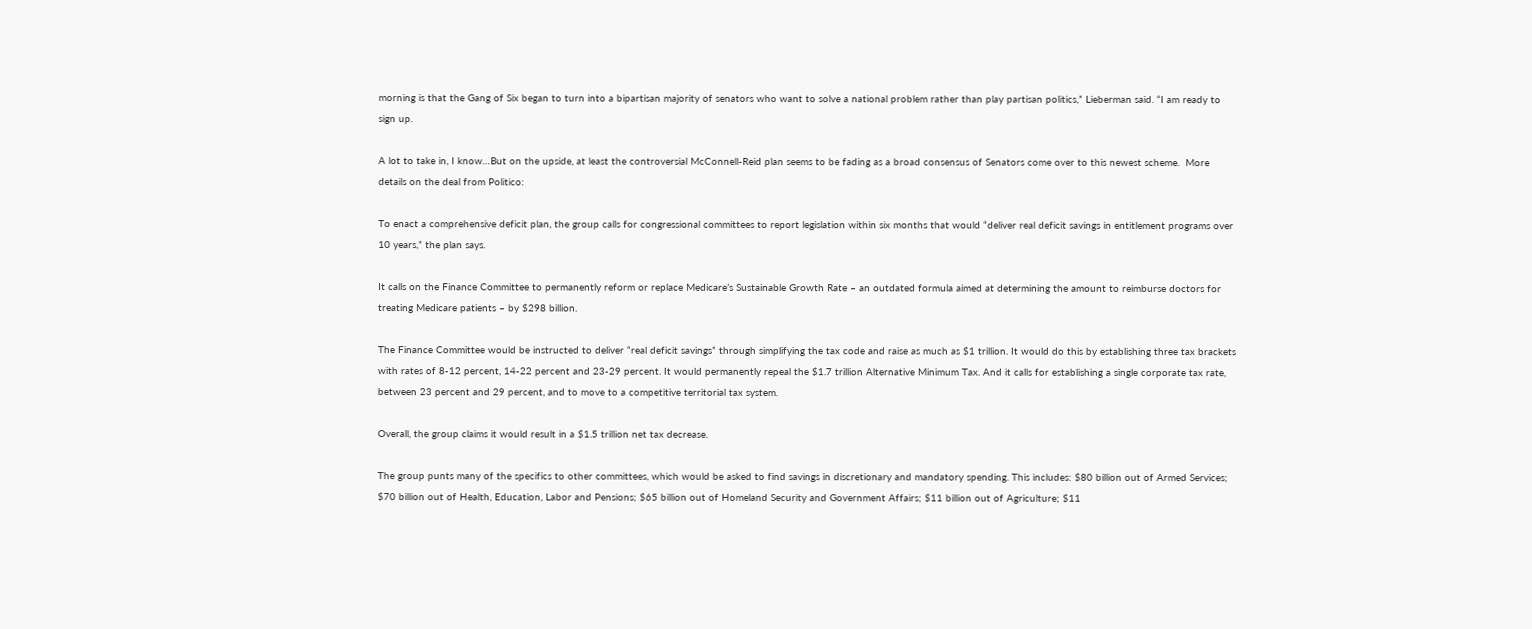morning is that the Gang of Six began to turn into a bipartisan majority of senators who want to solve a national problem rather than play partisan politics,” Lieberman said. “I am ready to sign up.

A lot to take in, I know…But on the upside, at least the controversial McConnell-Reid plan seems to be fading as a broad consensus of Senators come over to this newest scheme.  More details on the deal from Politico:

To enact a comprehensive deficit plan, the group calls for congressional committees to report legislation within six months that would “deliver real deficit savings in entitlement programs over 10 years,” the plan says.

It calls on the Finance Committee to permanently reform or replace Medicare’s Sustainable Growth Rate – an outdated formula aimed at determining the amount to reimburse doctors for treating Medicare patients – by $298 billion.

The Finance Committee would be instructed to deliver “real deficit savings” through simplifying the tax code and raise as much as $1 trillion. It would do this by establishing three tax brackets with rates of 8-12 percent, 14-22 percent and 23-29 percent. It would permanently repeal the $1.7 trillion Alternative Minimum Tax. And it calls for establishing a single corporate tax rate, between 23 percent and 29 percent, and to move to a competitive territorial tax system.

Overall, the group claims it would result in a $1.5 trillion net tax decrease.

The group punts many of the specifics to other committees, which would be asked to find savings in discretionary and mandatory spending. This includes: $80 billion out of Armed Services; $70 billion out of Health, Education, Labor and Pensions; $65 billion out of Homeland Security and Government Affairs; $11 billion out of Agriculture; $11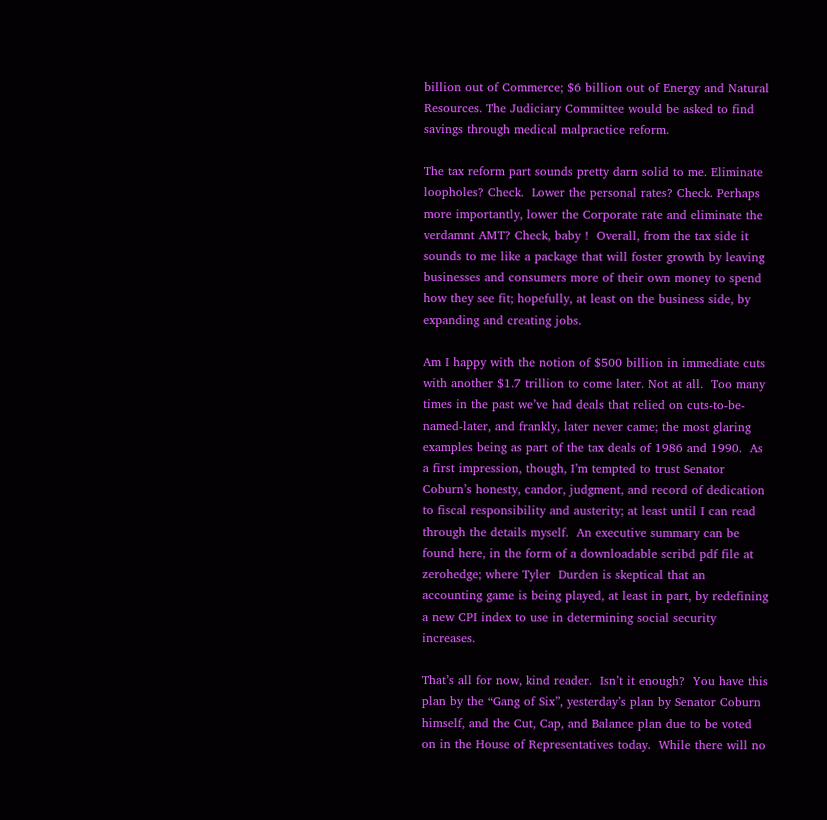billion out of Commerce; $6 billion out of Energy and Natural Resources. The Judiciary Committee would be asked to find savings through medical malpractice reform.

The tax reform part sounds pretty darn solid to me. Eliminate loopholes? Check.  Lower the personal rates? Check. Perhaps more importantly, lower the Corporate rate and eliminate the verdamnt AMT? Check, baby !  Overall, from the tax side it sounds to me like a package that will foster growth by leaving businesses and consumers more of their own money to spend how they see fit; hopefully, at least on the business side, by expanding and creating jobs.

Am I happy with the notion of $500 billion in immediate cuts with another $1.7 trillion to come later. Not at all.  Too many times in the past we’ve had deals that relied on cuts-to-be-named-later, and frankly, later never came; the most glaring examples being as part of the tax deals of 1986 and 1990.  As a first impression, though, I’m tempted to trust Senator Coburn’s honesty, candor, judgment, and record of dedication to fiscal responsibility and austerity; at least until I can read through the details myself.  An executive summary can be found here, in the form of a downloadable scribd pdf file at zerohedge; where Tyler  Durden is skeptical that an accounting game is being played, at least in part, by redefining a new CPI index to use in determining social security increases.

That’s all for now, kind reader.  Isn’t it enough?  You have this plan by the “Gang of Six”, yesterday’s plan by Senator Coburn himself, and the Cut, Cap, and Balance plan due to be voted on in the House of Representatives today.  While there will no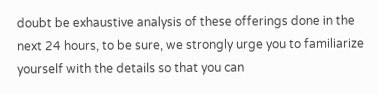doubt be exhaustive analysis of these offerings done in the next 24 hours, to be sure, we strongly urge you to familiarize yourself with the details so that you can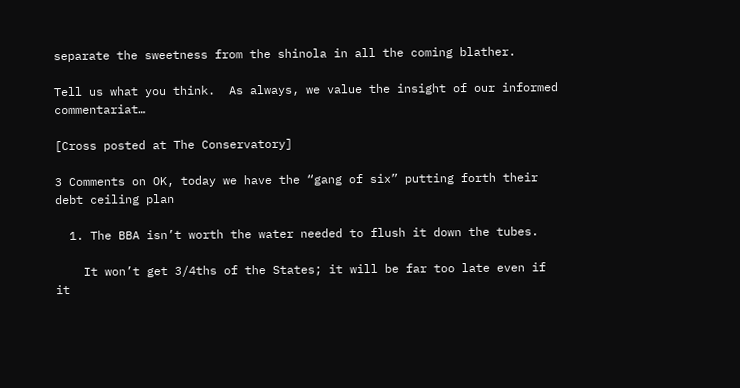separate the sweetness from the shinola in all the coming blather.

Tell us what you think.  As always, we value the insight of our informed commentariat…

[Cross posted at The Conservatory]

3 Comments on OK, today we have the “gang of six” putting forth their debt ceiling plan

  1. The BBA isn’t worth the water needed to flush it down the tubes.

    It won’t get 3/4ths of the States; it will be far too late even if it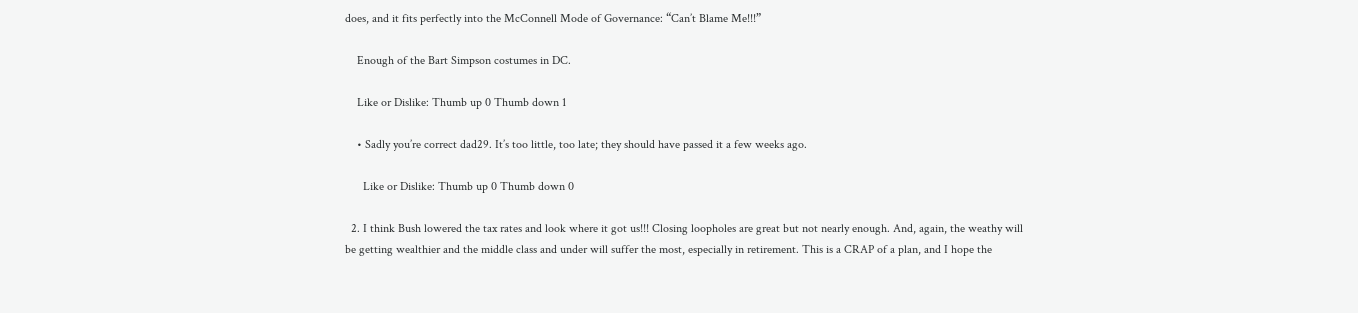does, and it fits perfectly into the McConnell Mode of Governance: “Can’t Blame Me!!!”

    Enough of the Bart Simpson costumes in DC.

    Like or Dislike: Thumb up 0 Thumb down 1

    • Sadly you’re correct dad29. It’s too little, too late; they should have passed it a few weeks ago.

      Like or Dislike: Thumb up 0 Thumb down 0

  2. I think Bush lowered the tax rates and look where it got us!!! Closing loopholes are great but not nearly enough. And, again, the weathy will be getting wealthier and the middle class and under will suffer the most, especially in retirement. This is a CRAP of a plan, and I hope the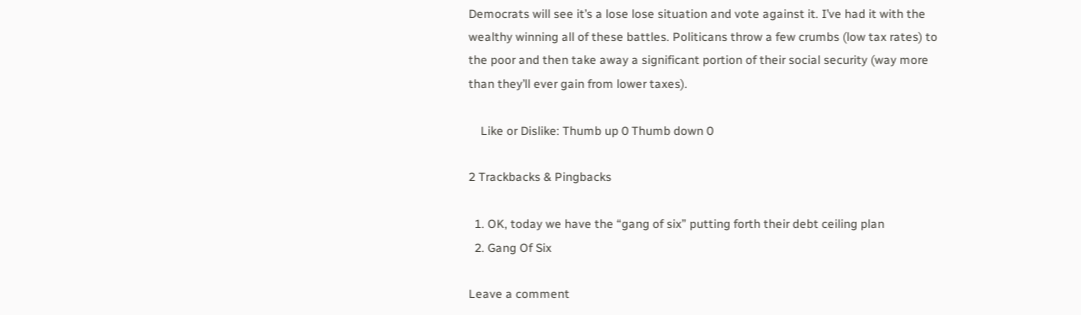Democrats will see it’s a lose lose situation and vote against it. I’ve had it with the wealthy winning all of these battles. Politicans throw a few crumbs (low tax rates) to the poor and then take away a significant portion of their social security (way more than they’ll ever gain from lower taxes).

    Like or Dislike: Thumb up 0 Thumb down 0

2 Trackbacks & Pingbacks

  1. OK, today we have the “gang of six” putting forth their debt ceiling plan
  2. Gang Of Six

Leave a comment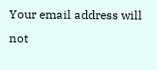Your email address will not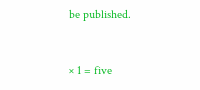be published.


× 1 = five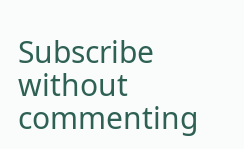Subscribe without commenting